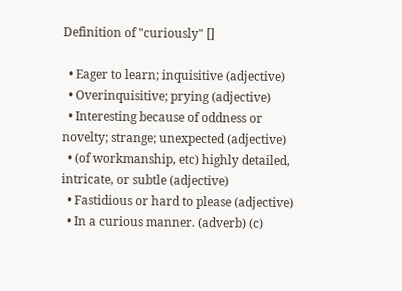Definition of "curiously" []

  • Eager to learn; inquisitive (adjective)
  • Overinquisitive; prying (adjective)
  • Interesting because of oddness or novelty; strange; unexpected (adjective)
  • (of workmanship, etc) highly detailed, intricate, or subtle (adjective)
  • Fastidious or hard to please (adjective)
  • In a curious manner. (adverb) (c)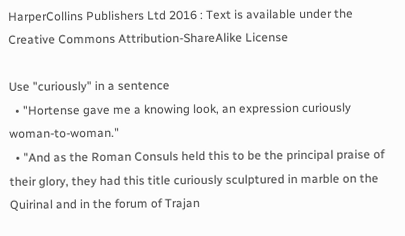HarperCollins Publishers Ltd 2016 : Text is available under the Creative Commons Attribution-ShareAlike License

Use "curiously" in a sentence
  • "Hortense gave me a knowing look, an expression curiously woman-to-woman."
  • "And as the Roman Consuls held this to be the principal praise of their glory, they had this title curiously sculptured in marble on the Quirinal and in the forum of Trajan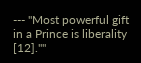--- "Most powerful gift in a Prince is liberality [12].""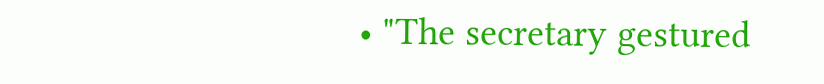• "The secretary gestured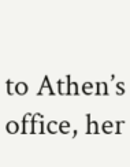to Athen’s office, her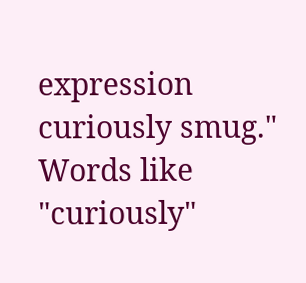expression curiously smug."
Words like "curiously"